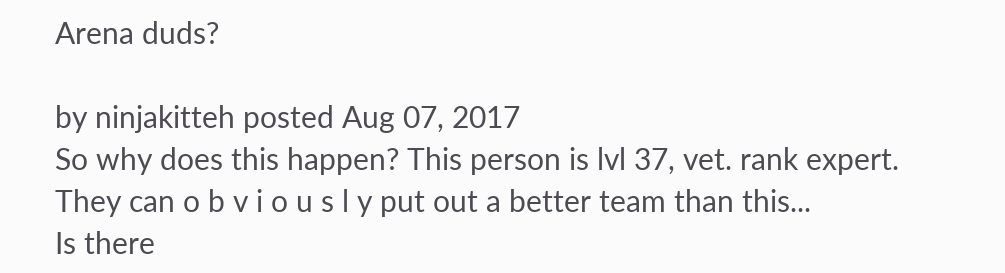Arena duds?

by ninjakitteh posted Aug 07, 2017
So why does this happen? This person is lvl 37, vet. rank expert.
They can o b v i o u s l y put out a better team than this...
Is there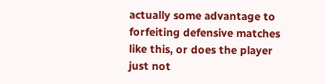actually some advantage to forfeiting defensive matches like this, or does the player just not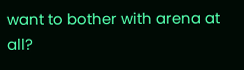want to bother with arena at all?